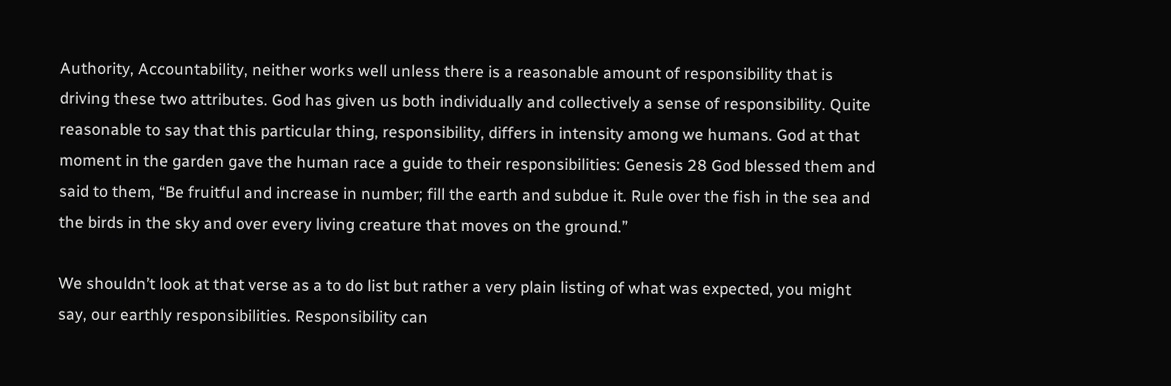Authority, Accountability, neither works well unless there is a reasonable amount of responsibility that is driving these two attributes. God has given us both individually and collectively a sense of responsibility. Quite reasonable to say that this particular thing, responsibility, differs in intensity among we humans. God at that moment in the garden gave the human race a guide to their responsibilities: Genesis 28 God blessed them and said to them, “Be fruitful and increase in number; fill the earth and subdue it. Rule over the fish in the sea and the birds in the sky and over every living creature that moves on the ground.”

We shouldn’t look at that verse as a to do list but rather a very plain listing of what was expected, you might say, our earthly responsibilities. Responsibility can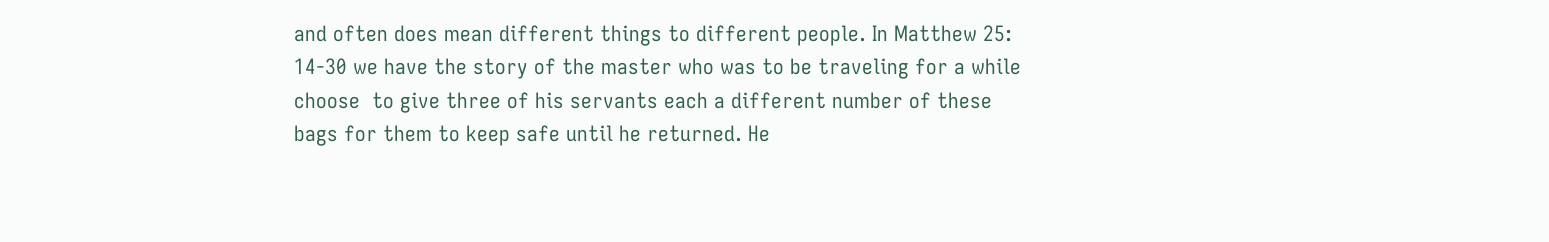and often does mean different things to different people. In Matthew 25: 14-30 we have the story of the master who was to be traveling for a while  choose  to give three of his servants each a different number of these bags for them to keep safe until he returned. He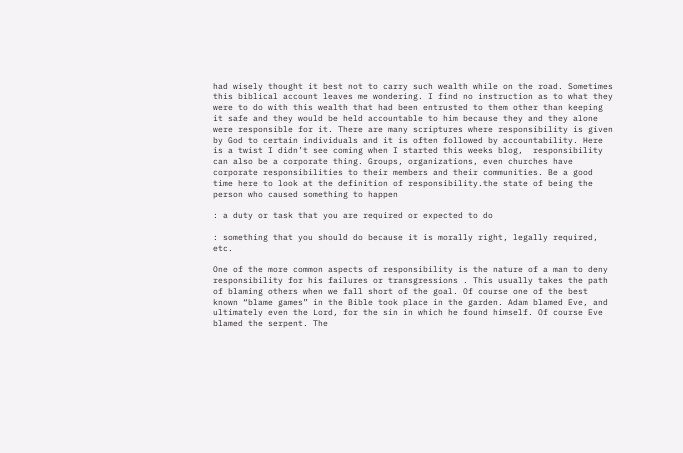had wisely thought it best not to carry such wealth while on the road. Sometimes this biblical account leaves me wondering. I find no instruction as to what they were to do with this wealth that had been entrusted to them other than keeping it safe and they would be held accountable to him because they and they alone were responsible for it. There are many scriptures where responsibility is given by God to certain individuals and it is often followed by accountability. Here is a twist I didn’t see coming when I started this weeks blog,  responsibility can also be a corporate thing. Groups, organizations, even churches have corporate responsibilities to their members and their communities. Be a good time here to look at the definition of responsibility.the state of being the person who caused something to happen

: a duty or task that you are required or expected to do

: something that you should do because it is morally right, legally required, etc.

One of the more common aspects of responsibility is the nature of a man to deny responsibility for his failures or transgressions . This usually takes the path of blaming others when we fall short of the goal. Of course one of the best known “blame games” in the Bible took place in the garden. Adam blamed Eve, and ultimately even the Lord, for the sin in which he found himself. Of course Eve blamed the serpent. The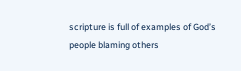scripture is full of examples of God’s people blaming others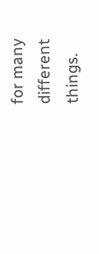for many different things.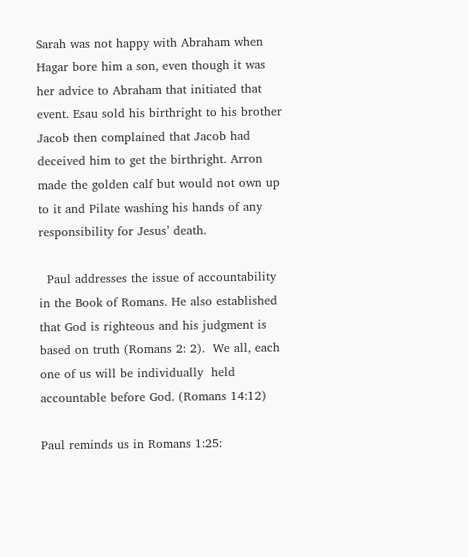Sarah was not happy with Abraham when Hagar bore him a son, even though it was her advice to Abraham that initiated that event. Esau sold his birthright to his brother Jacob then complained that Jacob had deceived him to get the birthright. Arron made the golden calf but would not own up to it and Pilate washing his hands of any responsibility for Jesus’ death.

  Paul addresses the issue of accountability in the Book of Romans. He also established that God is righteous and his judgment is based on truth (Romans 2: 2).  We all, each one of us will be individually  held accountable before God. (Romans 14:12)

Paul reminds us in Romans 1:25: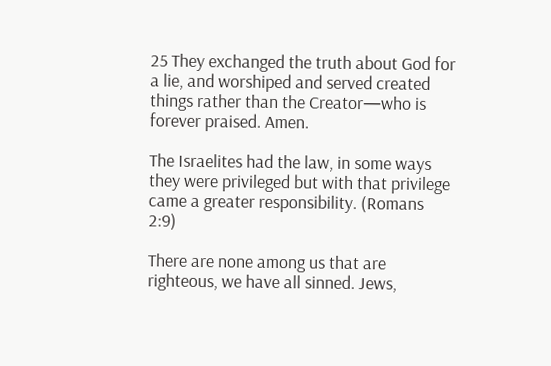25 They exchanged the truth about God for a lie, and worshiped and served created things rather than the Creator—who is forever praised. Amen.

The Israelites had the law, in some ways they were privileged but with that privilege came a greater responsibility. (Romans 2:9)

There are none among us that are righteous, we have all sinned. Jews,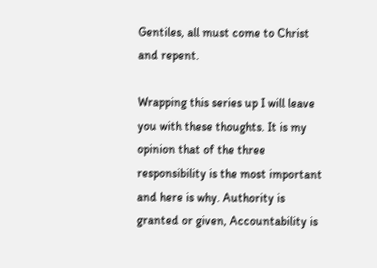Gentiles, all must come to Christ and repent.

Wrapping this series up I will leave you with these thoughts. It is my opinion that of the three responsibility is the most important and here is why. Authority is granted or given, Accountability is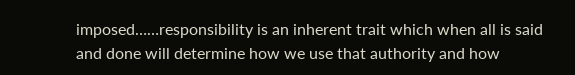imposed……responsibility is an inherent trait which when all is said and done will determine how we use that authority and how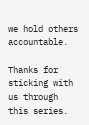we hold others accountable.

Thanks for sticking with us through this series.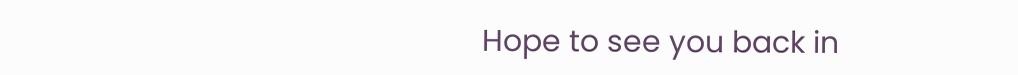Hope to see you back in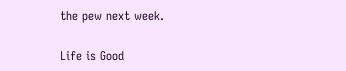the pew next week.

Life is Good